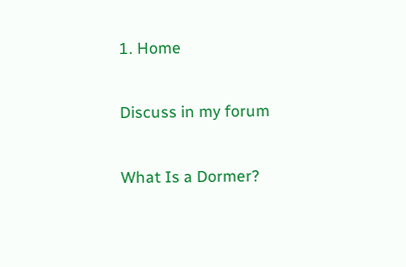1. Home

Discuss in my forum

What Is a Dormer?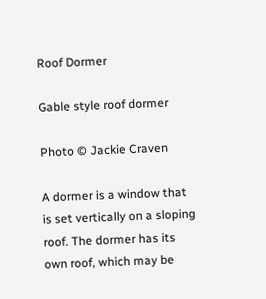Roof Dormer

Gable style roof dormer

Photo © Jackie Craven

A dormer is a window that is set vertically on a sloping roof. The dormer has its own roof, which may be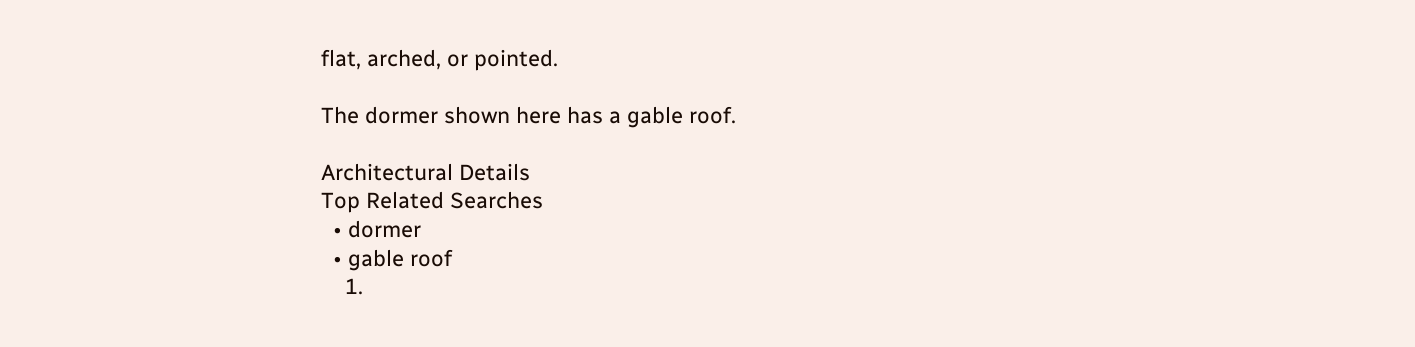flat, arched, or pointed.

The dormer shown here has a gable roof.

Architectural Details
Top Related Searches
  • dormer
  • gable roof
    1.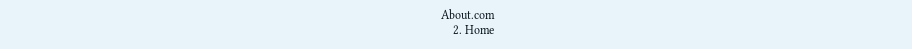About.com
    2. Home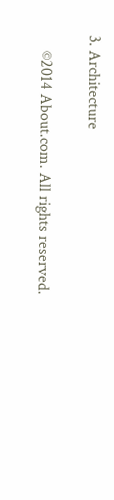3. Architecture

    ©2014 About.com. All rights reserved.